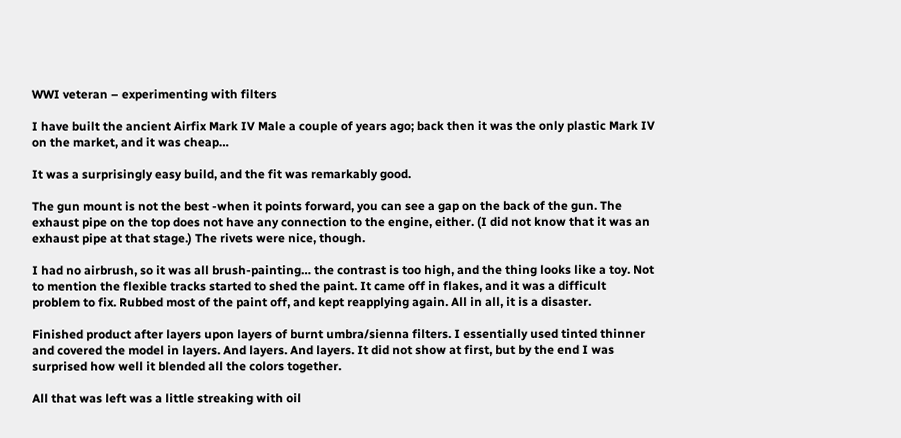WWI veteran – experimenting with filters

I have built the ancient Airfix Mark IV Male a couple of years ago; back then it was the only plastic Mark IV on the market, and it was cheap…

It was a surprisingly easy build, and the fit was remarkably good.

The gun mount is not the best -when it points forward, you can see a gap on the back of the gun. The exhaust pipe on the top does not have any connection to the engine, either. (I did not know that it was an exhaust pipe at that stage.) The rivets were nice, though.

I had no airbrush, so it was all brush-painting… the contrast is too high, and the thing looks like a toy. Not to mention the flexible tracks started to shed the paint. It came off in flakes, and it was a difficult problem to fix. Rubbed most of the paint off, and kept reapplying again. All in all, it is a disaster.

Finished product after layers upon layers of burnt umbra/sienna filters. I essentially used tinted thinner and covered the model in layers. And layers. And layers. It did not show at first, but by the end I was surprised how well it blended all the colors together.

All that was left was a little streaking with oil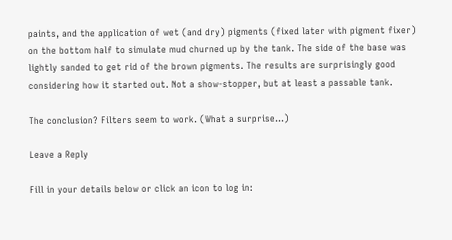paints, and the application of wet (and dry) pigments (fixed later with pigment fixer) on the bottom half to simulate mud churned up by the tank. The side of the base was lightly sanded to get rid of the brown pigments. The results are surprisingly good considering how it started out. Not a show-stopper, but at least a passable tank.

The conclusion? Filters seem to work. (What a surprise…)

Leave a Reply

Fill in your details below or click an icon to log in: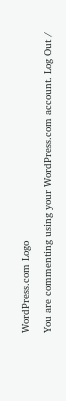WordPress.com Logo

You are commenting using your WordPress.com account. Log Out /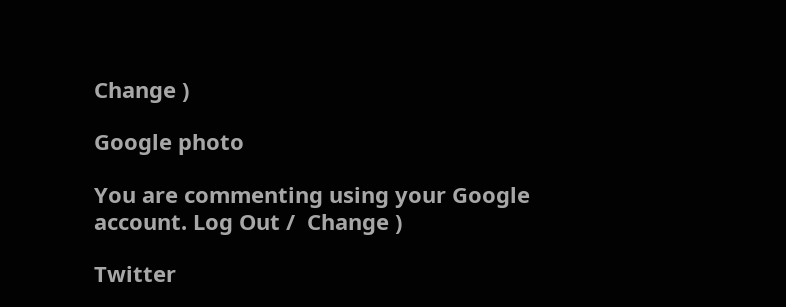Change )

Google photo

You are commenting using your Google account. Log Out /  Change )

Twitter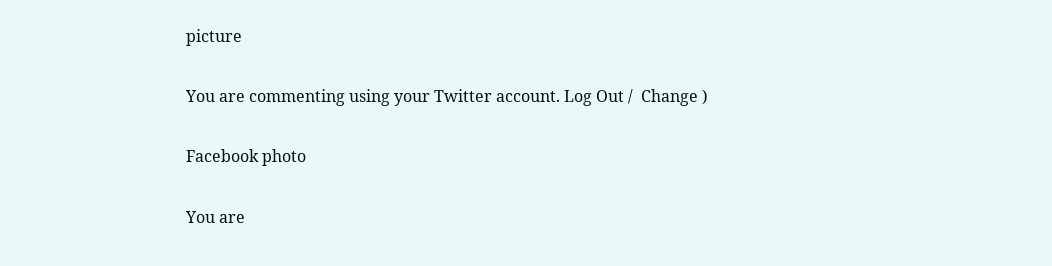picture

You are commenting using your Twitter account. Log Out /  Change )

Facebook photo

You are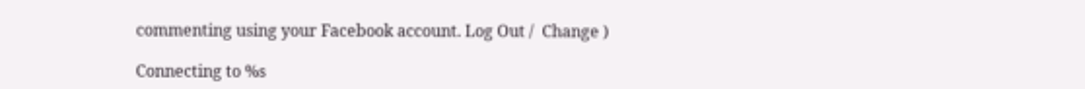commenting using your Facebook account. Log Out /  Change )

Connecting to %s